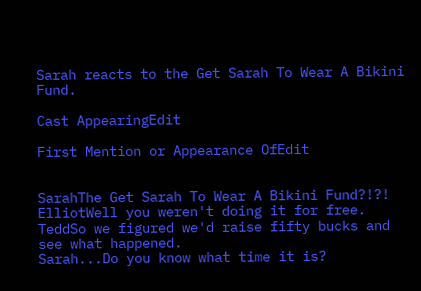Sarah reacts to the Get Sarah To Wear A Bikini Fund.

Cast AppearingEdit

First Mention or Appearance OfEdit


SarahThe Get Sarah To Wear A Bikini Fund?!?!
ElliotWell you weren't doing it for free.
TeddSo we figured we'd raise fifty bucks and see what happened.
Sarah...Do you know what time it is?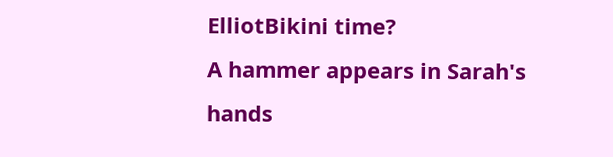ElliotBikini time?
A hammer appears in Sarah's hands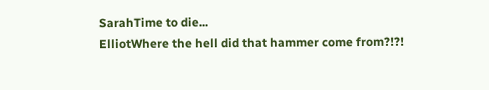SarahTime to die...
ElliotWhere the hell did that hammer come from?!?!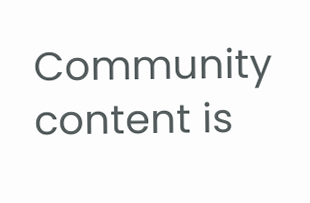Community content is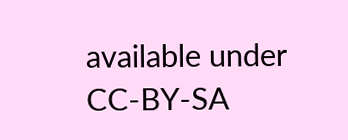available under CC-BY-SA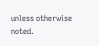unless otherwise noted.